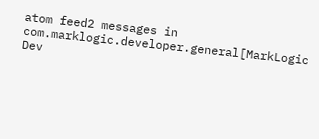atom feed2 messages in com.marklogic.developer.general[MarkLogic Dev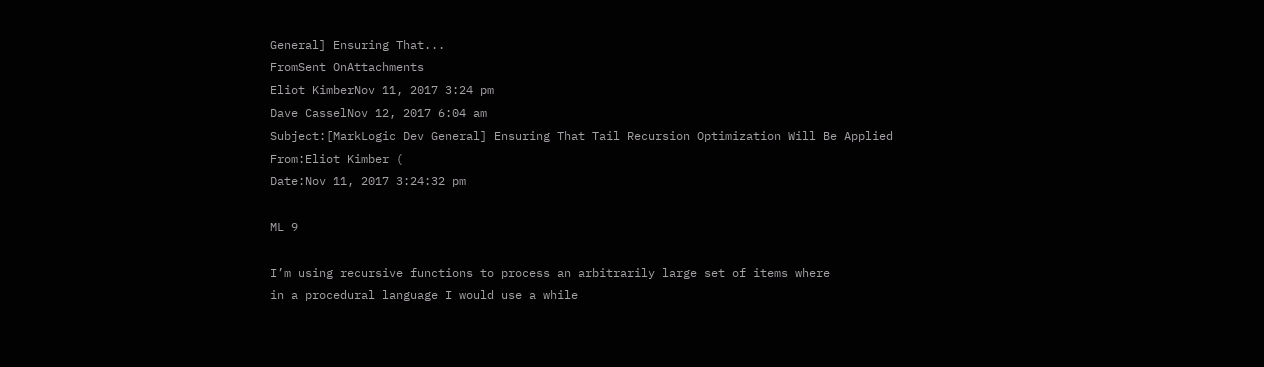General] Ensuring That...
FromSent OnAttachments
Eliot KimberNov 11, 2017 3:24 pm
Dave CasselNov 12, 2017 6:04 am
Subject:[MarkLogic Dev General] Ensuring That Tail Recursion Optimization Will Be Applied
From:Eliot Kimber (
Date:Nov 11, 2017 3:24:32 pm

ML 9

I’m using recursive functions to process an arbitrarily large set of items where
in a procedural language I would use a while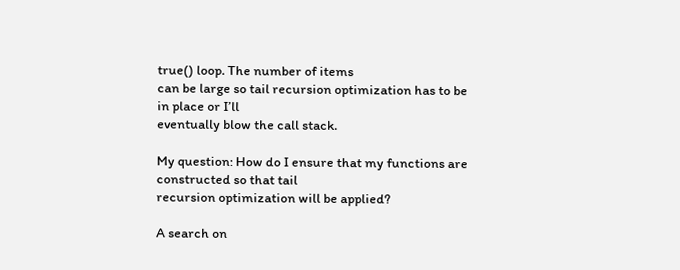true() loop. The number of items
can be large so tail recursion optimization has to be in place or I’ll
eventually blow the call stack.

My question: How do I ensure that my functions are constructed so that tail
recursion optimization will be applied?

A search on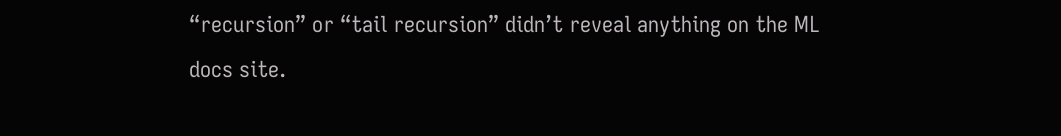“recursion” or “tail recursion” didn’t reveal anything on the ML
docs site.